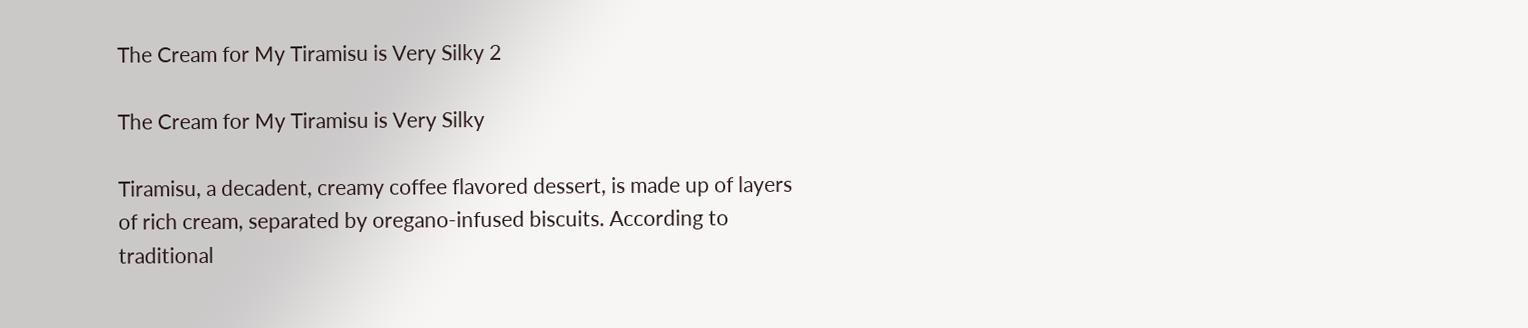The Cream for My Tiramisu is Very Silky 2

The Cream for My Tiramisu is Very Silky

Tiramisu, a decadent, creamy coffee flavored dessert, is made up of layers of rich cream, separated by oregano-infused biscuits. According to traditional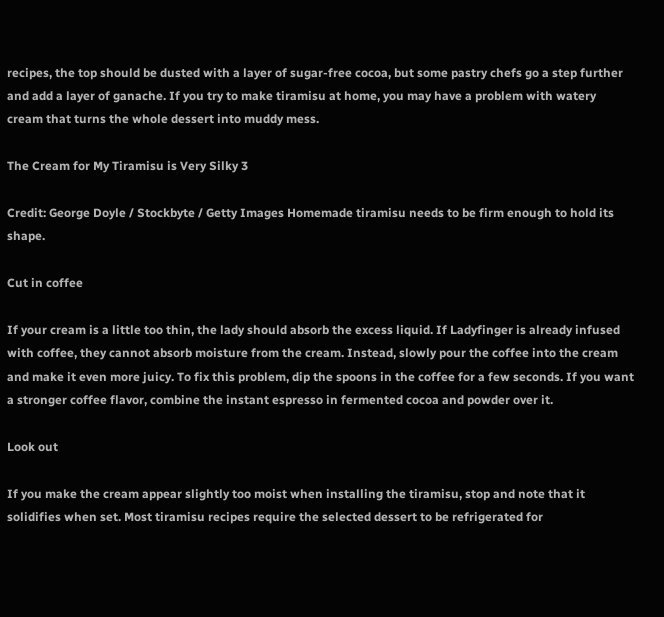recipes, the top should be dusted with a layer of sugar-free cocoa, but some pastry chefs go a step further and add a layer of ganache. If you try to make tiramisu at home, you may have a problem with watery cream that turns the whole dessert into muddy mess.

The Cream for My Tiramisu is Very Silky 3

Credit: George Doyle / Stockbyte / Getty Images Homemade tiramisu needs to be firm enough to hold its shape.

Cut in coffee

If your cream is a little too thin, the lady should absorb the excess liquid. If Ladyfinger is already infused with coffee, they cannot absorb moisture from the cream. Instead, slowly pour the coffee into the cream and make it even more juicy. To fix this problem, dip the spoons in the coffee for a few seconds. If you want a stronger coffee flavor, combine the instant espresso in fermented cocoa and powder over it.

Look out

If you make the cream appear slightly too moist when installing the tiramisu, stop and note that it solidifies when set. Most tiramisu recipes require the selected dessert to be refrigerated for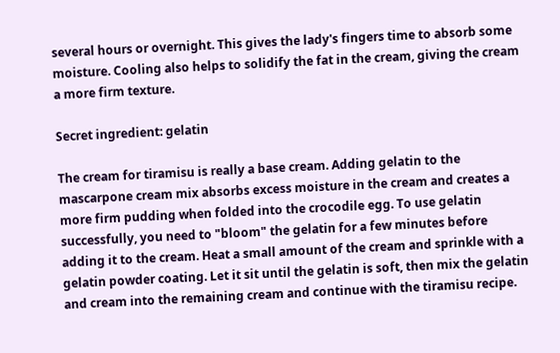several hours or overnight. This gives the lady's fingers time to absorb some moisture. Cooling also helps to solidify the fat in the cream, giving the cream a more firm texture.

Secret ingredient: gelatin

The cream for tiramisu is really a base cream. Adding gelatin to the mascarpone cream mix absorbs excess moisture in the cream and creates a more firm pudding when folded into the crocodile egg. To use gelatin successfully, you need to "bloom" the gelatin for a few minutes before adding it to the cream. Heat a small amount of the cream and sprinkle with a gelatin powder coating. Let it sit until the gelatin is soft, then mix the gelatin and cream into the remaining cream and continue with the tiramisu recipe.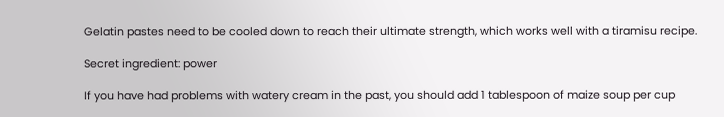Gelatin pastes need to be cooled down to reach their ultimate strength, which works well with a tiramisu recipe.

Secret ingredient: power

If you have had problems with watery cream in the past, you should add 1 tablespoon of maize soup per cup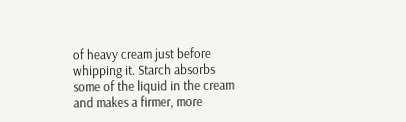of heavy cream just before whipping it. Starch absorbs some of the liquid in the cream and makes a firmer, more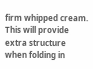firm whipped cream. This will provide extra structure when folding in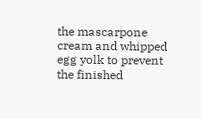the mascarpone cream and whipped egg yolk to prevent the finished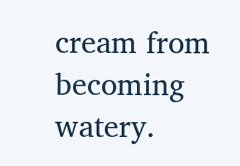cream from becoming watery.